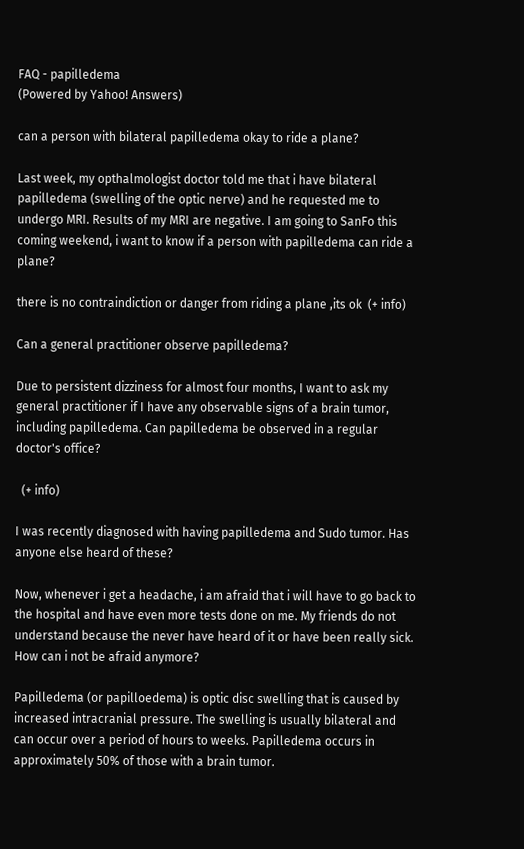FAQ - papilledema
(Powered by Yahoo! Answers)

can a person with bilateral papilledema okay to ride a plane?

Last week, my opthalmologist doctor told me that i have bilateral papilledema (swelling of the optic nerve) and he requested me to undergo MRI. Results of my MRI are negative. I am going to SanFo this coming weekend, i want to know if a person with papilledema can ride a plane?

there is no contraindiction or danger from riding a plane ,its ok  (+ info)

Can a general practitioner observe papilledema?

Due to persistent dizziness for almost four months, I want to ask my general practitioner if I have any observable signs of a brain tumor, including papilledema. Can papilledema be observed in a regular doctor's office?

  (+ info)

I was recently diagnosed with having papilledema and Sudo tumor. Has anyone else heard of these?

Now, whenever i get a headache, i am afraid that i will have to go back to the hospital and have even more tests done on me. My friends do not understand because the never have heard of it or have been really sick. How can i not be afraid anymore?

Papilledema (or papilloedema) is optic disc swelling that is caused by increased intracranial pressure. The swelling is usually bilateral and can occur over a period of hours to weeks. Papilledema occurs in approximately 50% of those with a brain tumor.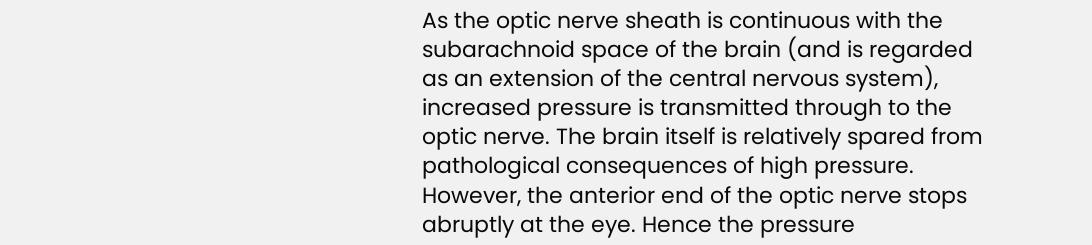As the optic nerve sheath is continuous with the subarachnoid space of the brain (and is regarded as an extension of the central nervous system), increased pressure is transmitted through to the optic nerve. The brain itself is relatively spared from pathological consequences of high pressure. However, the anterior end of the optic nerve stops abruptly at the eye. Hence the pressure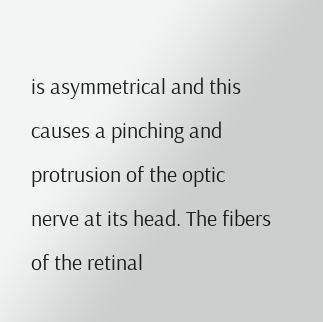is asymmetrical and this causes a pinching and protrusion of the optic nerve at its head. The fibers of the retinal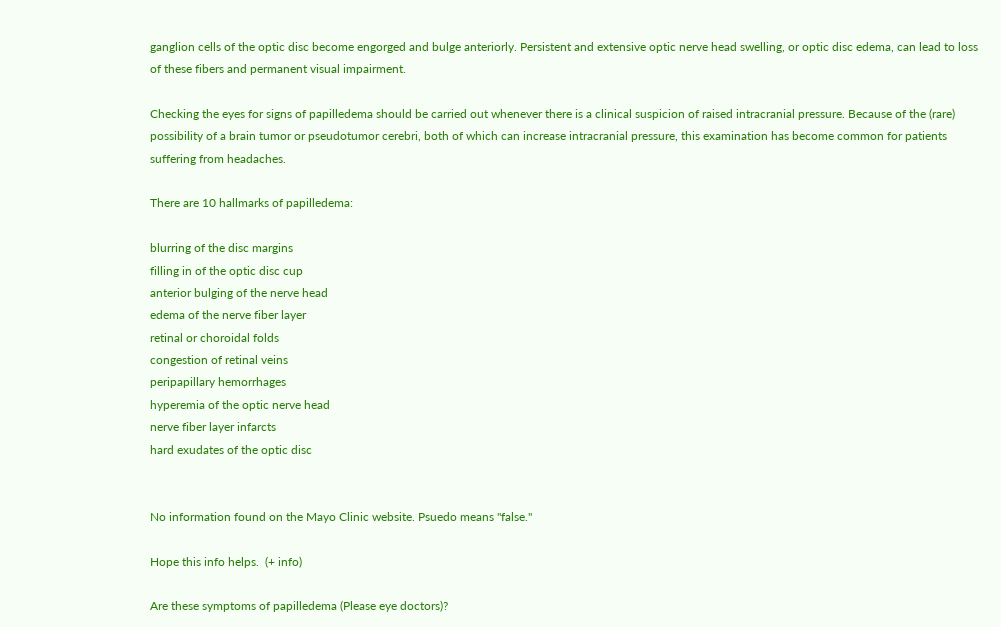ganglion cells of the optic disc become engorged and bulge anteriorly. Persistent and extensive optic nerve head swelling, or optic disc edema, can lead to loss of these fibers and permanent visual impairment.

Checking the eyes for signs of papilledema should be carried out whenever there is a clinical suspicion of raised intracranial pressure. Because of the (rare) possibility of a brain tumor or pseudotumor cerebri, both of which can increase intracranial pressure, this examination has become common for patients suffering from headaches.

There are 10 hallmarks of papilledema:

blurring of the disc margins
filling in of the optic disc cup
anterior bulging of the nerve head
edema of the nerve fiber layer
retinal or choroidal folds
congestion of retinal veins
peripapillary hemorrhages
hyperemia of the optic nerve head
nerve fiber layer infarcts
hard exudates of the optic disc


No information found on the Mayo Clinic website. Psuedo means "false."

Hope this info helps.  (+ info)

Are these symptoms of papilledema (Please eye doctors)?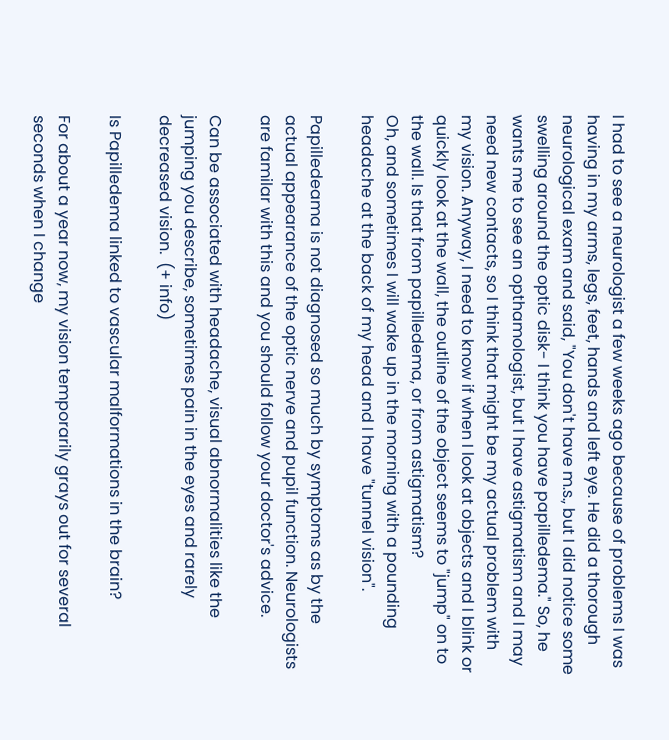I had to see a neurologist a few weeks ago because of problems I was having in my arms, legs, feet, hands and left eye. He did a thorough neurological exam and said, "You don't have m.s., but I did notice some swelling around the optic disk- I think you have papilledema." So, he wants me to see an opthamologist, but I have astigmatism and I may need new contacts, so I think that might be my actual problem with my vision. Anyway, I need to know if when I look at objects and I blink or quickly look at the wall, the outline of the object seems to "jump" on to the wall. Is that from papilledema, or from astigmatism?
Oh, and sometimes I will wake up in the morning with a pounding headache at the back of my head and I have "tunnel vision".

Papilledeama is not diagnosed so much by symptoms as by the actual appearance of the optic nerve and pupil function. Neurologists are familar with this and you should follow your doctor's advice.

Can be associated with headache, visual abnormalities like the jumping you describe, sometimes pain in the eyes and rarely decreased vision.  (+ info)

Is Papilledema linked to vascular malformations in the brain?

For about a year now, my vision temporarily grays out for several seconds when I change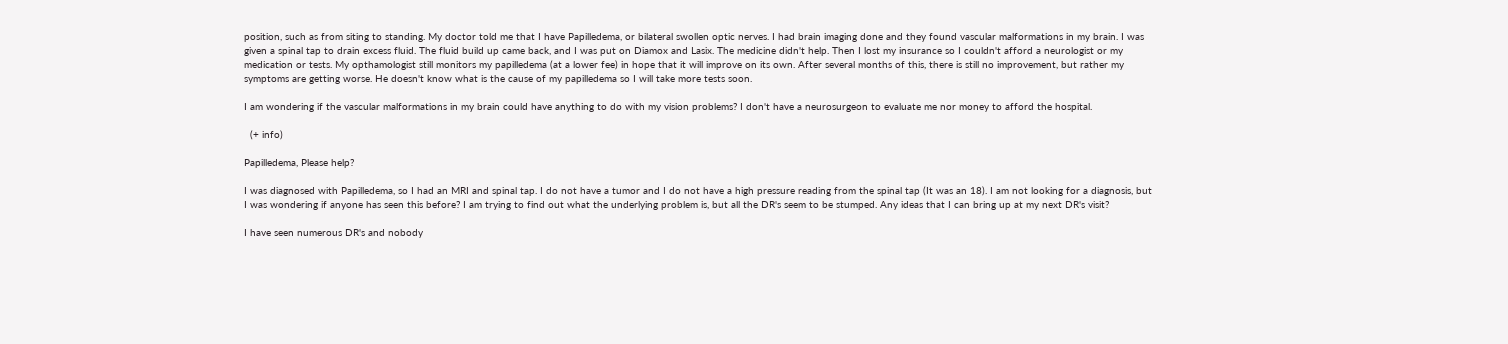position, such as from siting to standing. My doctor told me that I have Papilledema, or bilateral swollen optic nerves. I had brain imaging done and they found vascular malformations in my brain. I was given a spinal tap to drain excess fluid. The fluid build up came back, and I was put on Diamox and Lasix. The medicine didn't help. Then I lost my insurance so I couldn't afford a neurologist or my medication or tests. My opthamologist still monitors my papilledema (at a lower fee) in hope that it will improve on its own. After several months of this, there is still no improvement, but rather my symptoms are getting worse. He doesn't know what is the cause of my papilledema so I will take more tests soon.

I am wondering if the vascular malformations in my brain could have anything to do with my vision problems? I don't have a neurosurgeon to evaluate me nor money to afford the hospital.

  (+ info)

Papilledema, Please help?

I was diagnosed with Papilledema, so I had an MRI and spinal tap. I do not have a tumor and I do not have a high pressure reading from the spinal tap (It was an 18). I am not looking for a diagnosis, but I was wondering if anyone has seen this before? I am trying to find out what the underlying problem is, but all the DR's seem to be stumped. Any ideas that I can bring up at my next DR's visit?

I have seen numerous DR's and nobody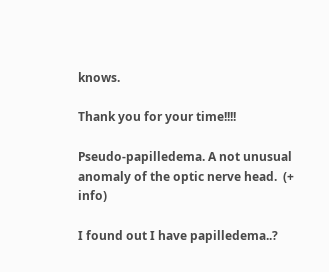knows.

Thank you for your time!!!!

Pseudo-papilledema. A not unusual anomaly of the optic nerve head.  (+ info)

I found out I have papilledema..?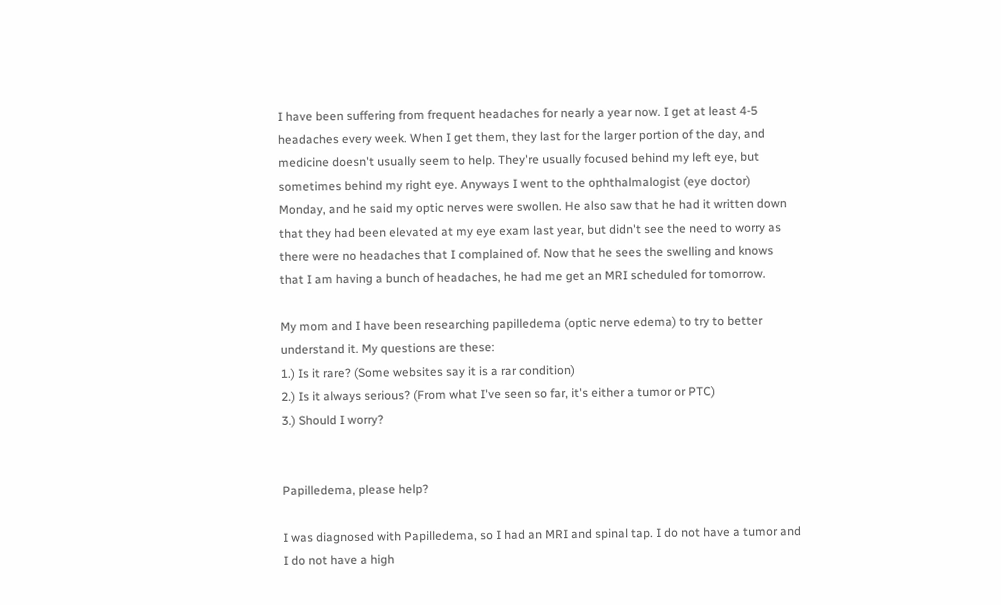I have been suffering from frequent headaches for nearly a year now. I get at least 4-5 headaches every week. When I get them, they last for the larger portion of the day, and medicine doesn't usually seem to help. They're usually focused behind my left eye, but sometimes behind my right eye. Anyways I went to the ophthalmalogist (eye doctor) Monday, and he said my optic nerves were swollen. He also saw that he had it written down that they had been elevated at my eye exam last year, but didn't see the need to worry as there were no headaches that I complained of. Now that he sees the swelling and knows that I am having a bunch of headaches, he had me get an MRI scheduled for tomorrow.

My mom and I have been researching papilledema (optic nerve edema) to try to better understand it. My questions are these:
1.) Is it rare? (Some websites say it is a rar condition)
2.) Is it always serious? (From what I've seen so far, it's either a tumor or PTC)
3.) Should I worry?


Papilledema, please help?

I was diagnosed with Papilledema, so I had an MRI and spinal tap. I do not have a tumor and I do not have a high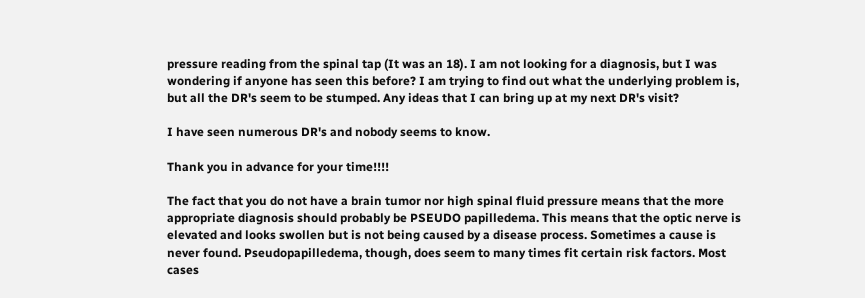pressure reading from the spinal tap (It was an 18). I am not looking for a diagnosis, but I was wondering if anyone has seen this before? I am trying to find out what the underlying problem is, but all the DR's seem to be stumped. Any ideas that I can bring up at my next DR's visit?

I have seen numerous DR's and nobody seems to know.

Thank you in advance for your time!!!!

The fact that you do not have a brain tumor nor high spinal fluid pressure means that the more appropriate diagnosis should probably be PSEUDO papilledema. This means that the optic nerve is elevated and looks swollen but is not being caused by a disease process. Sometimes a cause is never found. Pseudopapilledema, though, does seem to many times fit certain risk factors. Most cases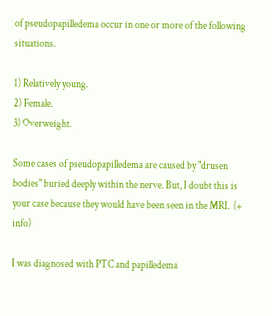of pseudopapilledema occur in one or more of the following situations.

1) Relatively young.
2) Female.
3) Overweight.

Some cases of pseudopapilledema are caused by "drusen bodies" buried deeply within the nerve. But, I doubt this is your case because they would have been seen in the MRI.  (+ info)

I was diagnosed with PTC and papilledema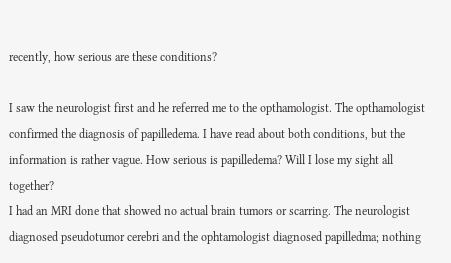recently, how serious are these conditions?

I saw the neurologist first and he referred me to the opthamologist. The opthamologist confirmed the diagnosis of papilledema. I have read about both conditions, but the information is rather vague. How serious is papilledema? Will I lose my sight all together?
I had an MRI done that showed no actual brain tumors or scarring. The neurologist diagnosed pseudotumor cerebri and the ophtamologist diagnosed papilledma; nothing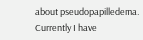about pseudopapilledema. Currently I have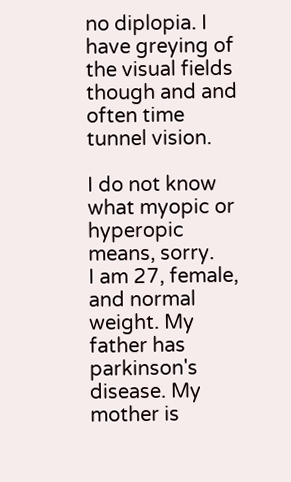no diplopia. I have greying of the visual fields though and and often time tunnel vision.

I do not know what myopic or hyperopic means, sorry.
I am 27, female, and normal weight. My father has parkinson's disease. My mother is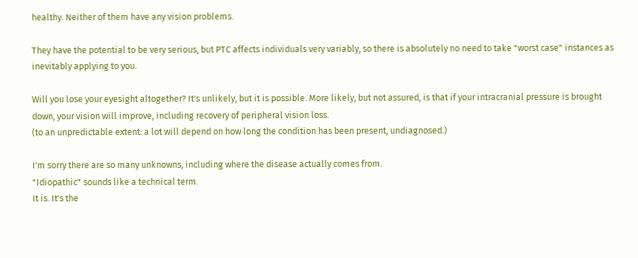healthy. Neither of them have any vision problems.

They have the potential to be very serious, but PTC affects individuals very variably, so there is absolutely no need to take "worst case" instances as inevitably applying to you.

Will you lose your eyesight altogether? It's unlikely, but it is possible. More likely, but not assured, is that if your intracranial pressure is brought down, your vision will improve, including recovery of peripheral vision loss.
(to an unpredictable extent: a lot will depend on how long the condition has been present, undiagnosed.)

I'm sorry there are so many unknowns, including where the disease actually comes from.
"Idiopathic" sounds like a technical term.
It is. It's the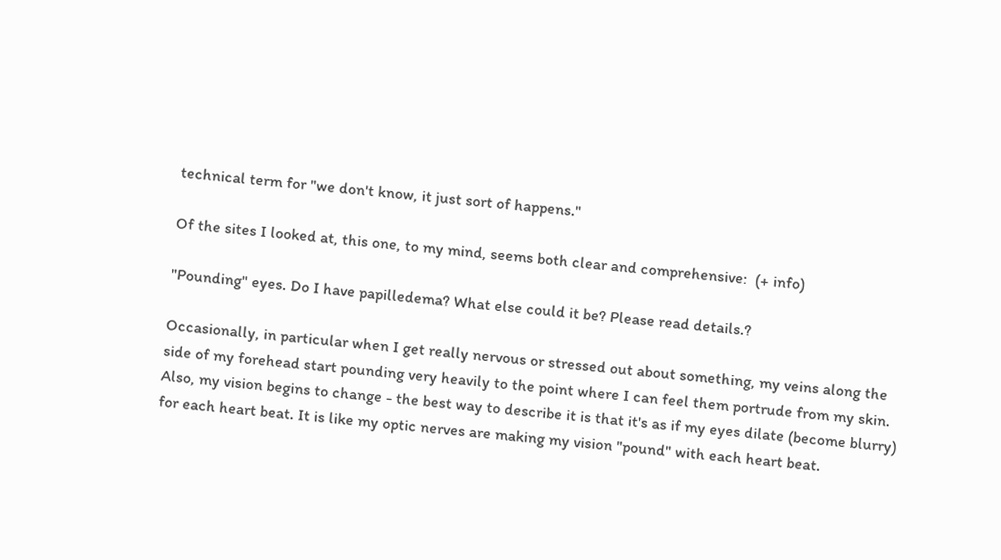technical term for "we don't know, it just sort of happens."

Of the sites I looked at, this one, to my mind, seems both clear and comprehensive:  (+ info)

"Pounding" eyes. Do I have papilledema? What else could it be? Please read details.?

Occasionally, in particular when I get really nervous or stressed out about something, my veins along the side of my forehead start pounding very heavily to the point where I can feel them portrude from my skin. Also, my vision begins to change - the best way to describe it is that it's as if my eyes dilate (become blurry) for each heart beat. It is like my optic nerves are making my vision "pound" with each heart beat.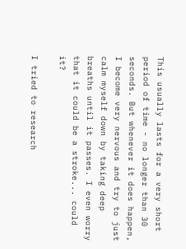This usually lasts for a very short period of time - no longer than 30 seconds. But whenever it does happen, I become very nervous and try to just calm myself down by taking deep breaths until it passes. I even worry that it could be a stroke... could it?

I tried to research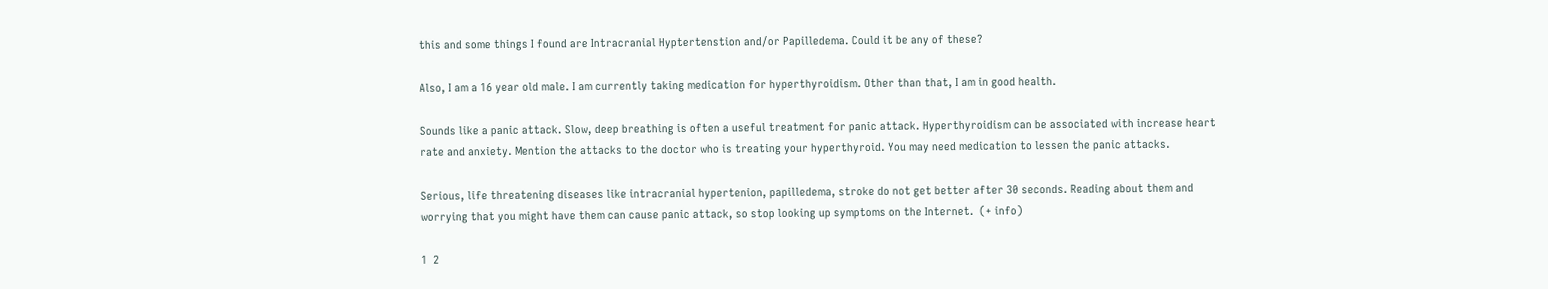this and some things I found are Intracranial Hyptertenstion and/or Papilledema. Could it be any of these?

Also, I am a 16 year old male. I am currently taking medication for hyperthyroidism. Other than that, I am in good health.

Sounds like a panic attack. Slow, deep breathing is often a useful treatment for panic attack. Hyperthyroidism can be associated with increase heart rate and anxiety. Mention the attacks to the doctor who is treating your hyperthyroid. You may need medication to lessen the panic attacks.

Serious, life threatening diseases like intracranial hypertenion, papilledema, stroke do not get better after 30 seconds. Reading about them and worrying that you might have them can cause panic attack, so stop looking up symptoms on the Internet.  (+ info)

1  2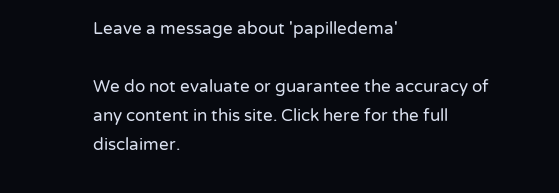Leave a message about 'papilledema'

We do not evaluate or guarantee the accuracy of any content in this site. Click here for the full disclaimer.